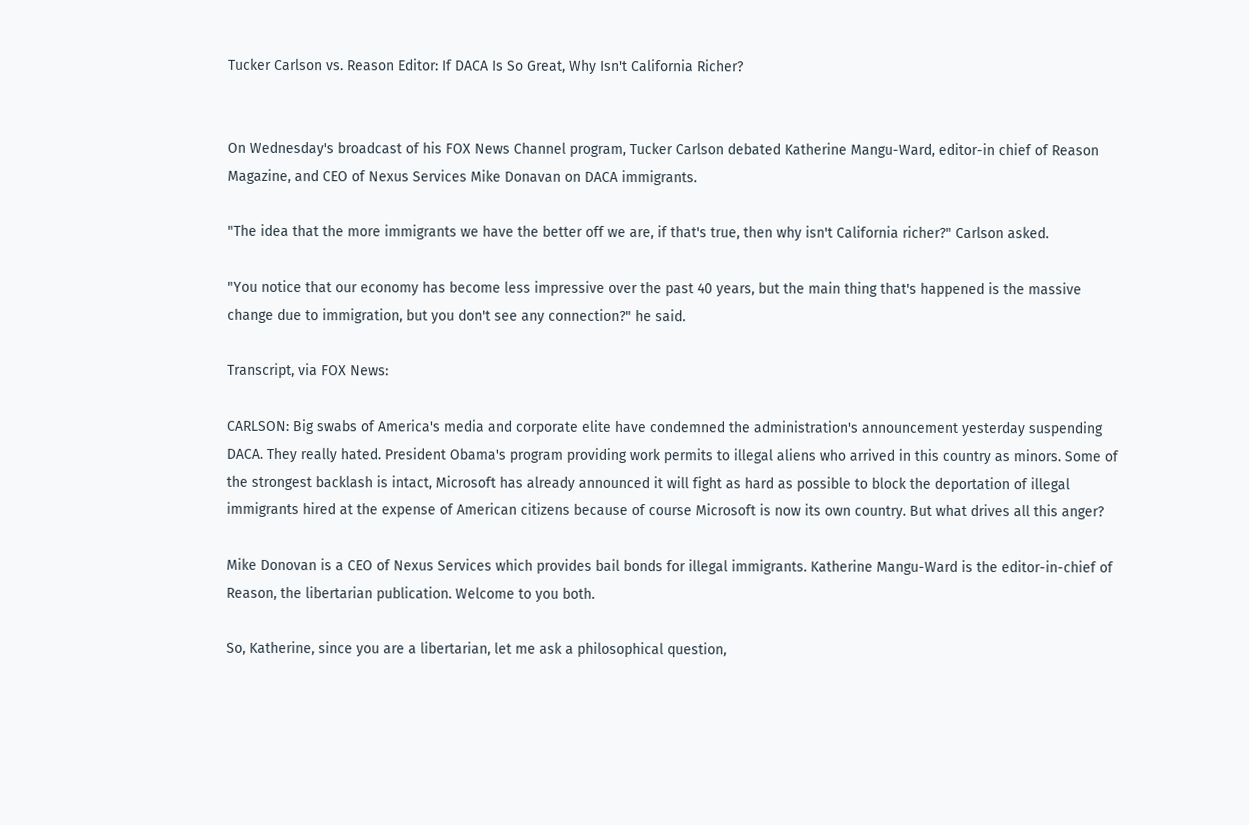Tucker Carlson vs. Reason Editor: If DACA Is So Great, Why Isn't California Richer?


On Wednesday's broadcast of his FOX News Channel program, Tucker Carlson debated Katherine Mangu-Ward, editor-in chief of Reason Magazine, and CEO of Nexus Services Mike Donavan on DACA immigrants.

"The idea that the more immigrants we have the better off we are, if that's true, then why isn't California richer?" Carlson asked.

"You notice that our economy has become less impressive over the past 40 years, but the main thing that's happened is the massive change due to immigration, but you don't see any connection?" he said.

Transcript, via FOX News:

CARLSON: Big swabs of America's media and corporate elite have condemned the administration's announcement yesterday suspending DACA. They really hated. President Obama's program providing work permits to illegal aliens who arrived in this country as minors. Some of the strongest backlash is intact, Microsoft has already announced it will fight as hard as possible to block the deportation of illegal immigrants hired at the expense of American citizens because of course Microsoft is now its own country. But what drives all this anger?

Mike Donovan is a CEO of Nexus Services which provides bail bonds for illegal immigrants. Katherine Mangu-Ward is the editor-in-chief of Reason, the libertarian publication. Welcome to you both.

So, Katherine, since you are a libertarian, let me ask a philosophical question,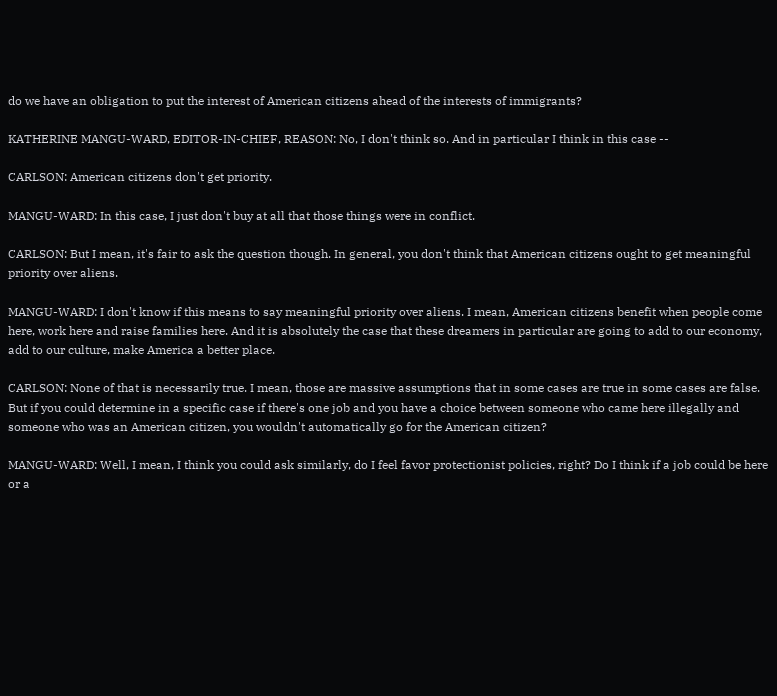do we have an obligation to put the interest of American citizens ahead of the interests of immigrants?

KATHERINE MANGU-WARD, EDITOR-IN-CHIEF, REASON: No, I don't think so. And in particular I think in this case --

CARLSON: American citizens don't get priority.

MANGU-WARD: In this case, I just don't buy at all that those things were in conflict.

CARLSON: But I mean, it's fair to ask the question though. In general, you don't think that American citizens ought to get meaningful priority over aliens.

MANGU-WARD: I don't know if this means to say meaningful priority over aliens. I mean, American citizens benefit when people come here, work here and raise families here. And it is absolutely the case that these dreamers in particular are going to add to our economy, add to our culture, make America a better place.

CARLSON: None of that is necessarily true. I mean, those are massive assumptions that in some cases are true in some cases are false. But if you could determine in a specific case if there's one job and you have a choice between someone who came here illegally and someone who was an American citizen, you wouldn't automatically go for the American citizen?

MANGU-WARD: Well, I mean, I think you could ask similarly, do I feel favor protectionist policies, right? Do I think if a job could be here or a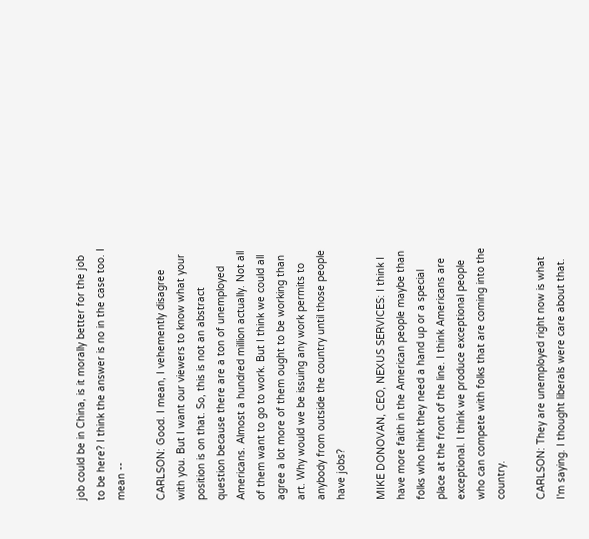job could be in China, is it morally better for the job to be here? I think the answer is no in the case too. I mean --

CARLSON: Good. I mean, I vehemently disagree with you. But I want our viewers to know what your position is on that. So, this is not an abstract question because there are a ton of unemployed Americans. Almost a hundred million actually. Not all of them want to go to work. But I think we could all agree a lot more of them ought to be working than art. Why would we be issuing any work permits to anybody from outside the country until those people have jobs?

MIKE DONOVAN, CEO, NEXUS SERVICES: I think I have more faith in the American people maybe than folks who think they need a hand up or a special place at the front of the line. I think Americans are exceptional. I think we produce exceptional people who can compete with folks that are coming into the country.

CARLSON: They are unemployed right now is what I'm saying. I thought liberals were care about that.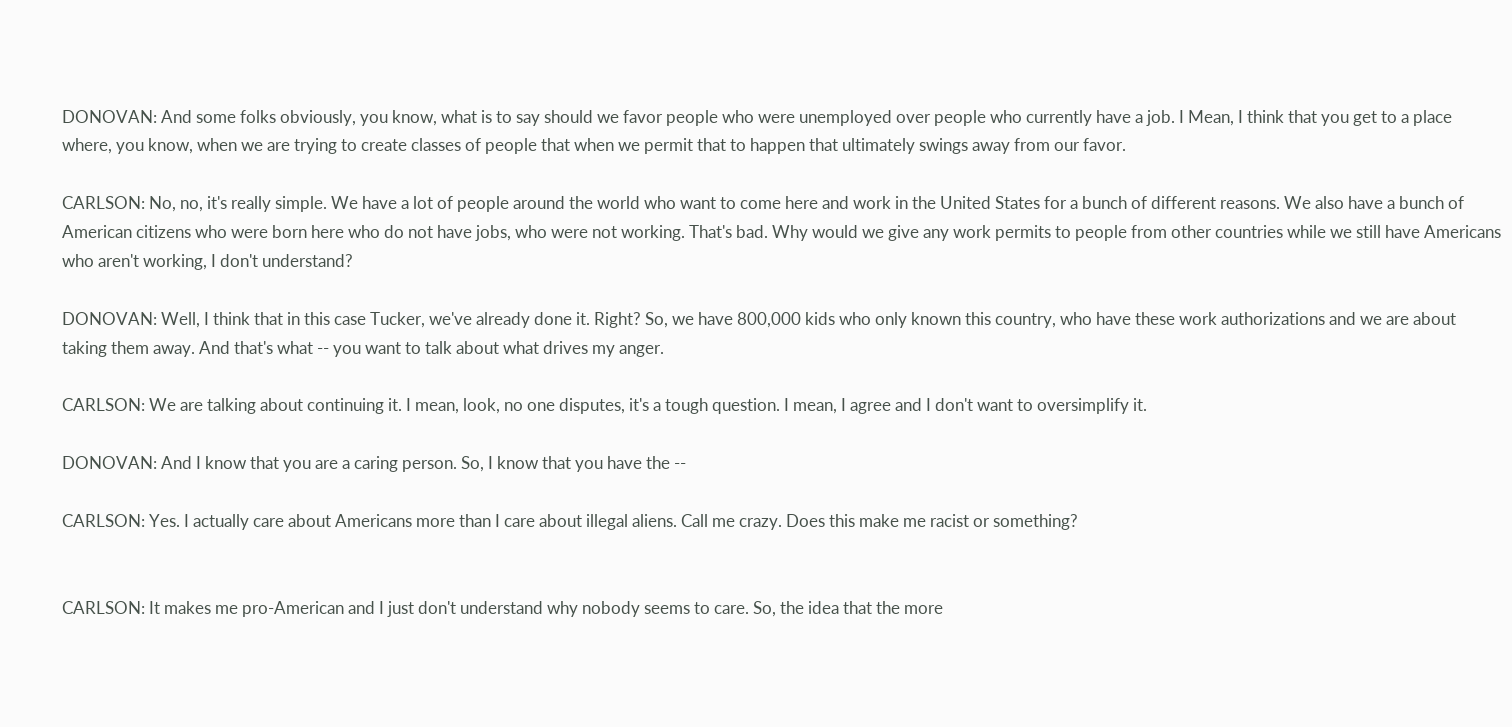DONOVAN: And some folks obviously, you know, what is to say should we favor people who were unemployed over people who currently have a job. I Mean, I think that you get to a place where, you know, when we are trying to create classes of people that when we permit that to happen that ultimately swings away from our favor.

CARLSON: No, no, it's really simple. We have a lot of people around the world who want to come here and work in the United States for a bunch of different reasons. We also have a bunch of American citizens who were born here who do not have jobs, who were not working. That's bad. Why would we give any work permits to people from other countries while we still have Americans who aren't working, I don't understand?

DONOVAN: Well, I think that in this case Tucker, we've already done it. Right? So, we have 800,000 kids who only known this country, who have these work authorizations and we are about taking them away. And that's what -- you want to talk about what drives my anger.

CARLSON: We are talking about continuing it. I mean, look, no one disputes, it's a tough question. I mean, I agree and I don't want to oversimplify it.

DONOVAN: And I know that you are a caring person. So, I know that you have the --

CARLSON: Yes. I actually care about Americans more than I care about illegal aliens. Call me crazy. Does this make me racist or something?


CARLSON: It makes me pro-American and I just don't understand why nobody seems to care. So, the idea that the more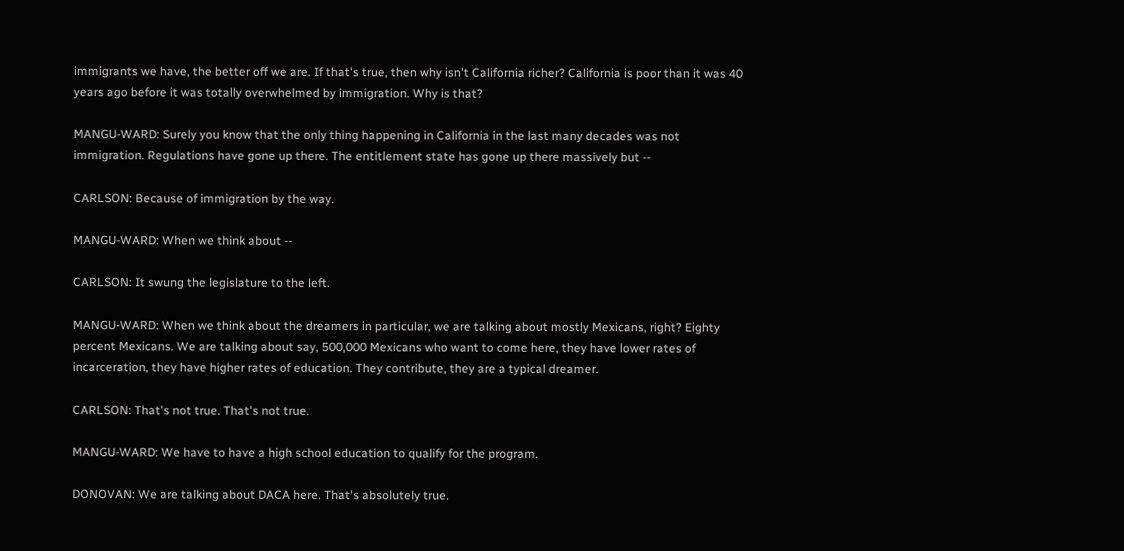immigrants we have, the better off we are. If that's true, then why isn't California richer? California is poor than it was 40 years ago before it was totally overwhelmed by immigration. Why is that?

MANGU-WARD: Surely you know that the only thing happening in California in the last many decades was not immigration. Regulations have gone up there. The entitlement state has gone up there massively but --

CARLSON: Because of immigration by the way.

MANGU-WARD: When we think about --

CARLSON: It swung the legislature to the left.

MANGU-WARD: When we think about the dreamers in particular, we are talking about mostly Mexicans, right? Eighty percent Mexicans. We are talking about say, 500,000 Mexicans who want to come here, they have lower rates of incarceration, they have higher rates of education. They contribute, they are a typical dreamer.

CARLSON: That's not true. That's not true.

MANGU-WARD: We have to have a high school education to qualify for the program.

DONOVAN: We are talking about DACA here. That's absolutely true.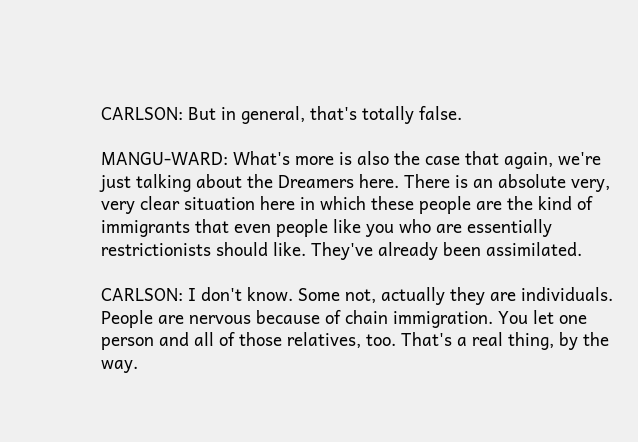CARLSON: But in general, that's totally false.

MANGU-WARD: What's more is also the case that again, we're just talking about the Dreamers here. There is an absolute very, very clear situation here in which these people are the kind of immigrants that even people like you who are essentially restrictionists should like. They've already been assimilated.

CARLSON: I don't know. Some not, actually they are individuals. People are nervous because of chain immigration. You let one person and all of those relatives, too. That's a real thing, by the way.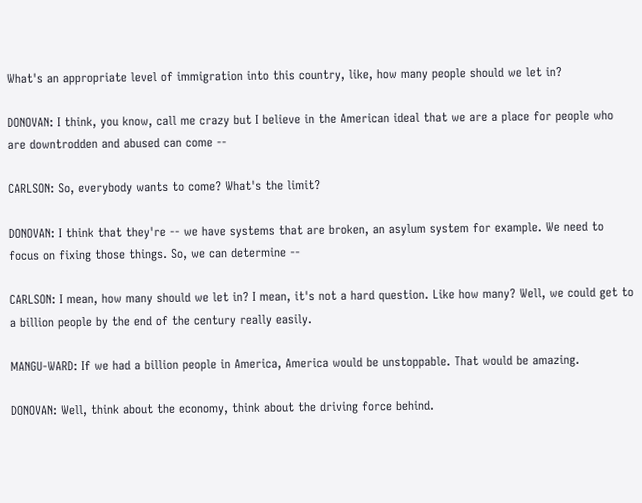What's an appropriate level of immigration into this country, like, how many people should we let in?

DONOVAN: I think, you know, call me crazy but I believe in the American ideal that we are a place for people who are downtrodden and abused can come --

CARLSON: So, everybody wants to come? What's the limit?

DONOVAN: I think that they're -- we have systems that are broken, an asylum system for example. We need to focus on fixing those things. So, we can determine --

CARLSON: I mean, how many should we let in? I mean, it's not a hard question. Like how many? Well, we could get to a billion people by the end of the century really easily.

MANGU-WARD: If we had a billion people in America, America would be unstoppable. That would be amazing.

DONOVAN: Well, think about the economy, think about the driving force behind.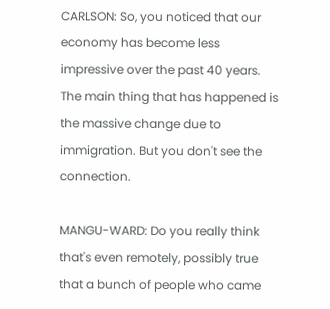CARLSON: So, you noticed that our economy has become less impressive over the past 40 years. The main thing that has happened is the massive change due to immigration. But you don't see the connection.

MANGU-WARD: Do you really think that's even remotely, possibly true that a bunch of people who came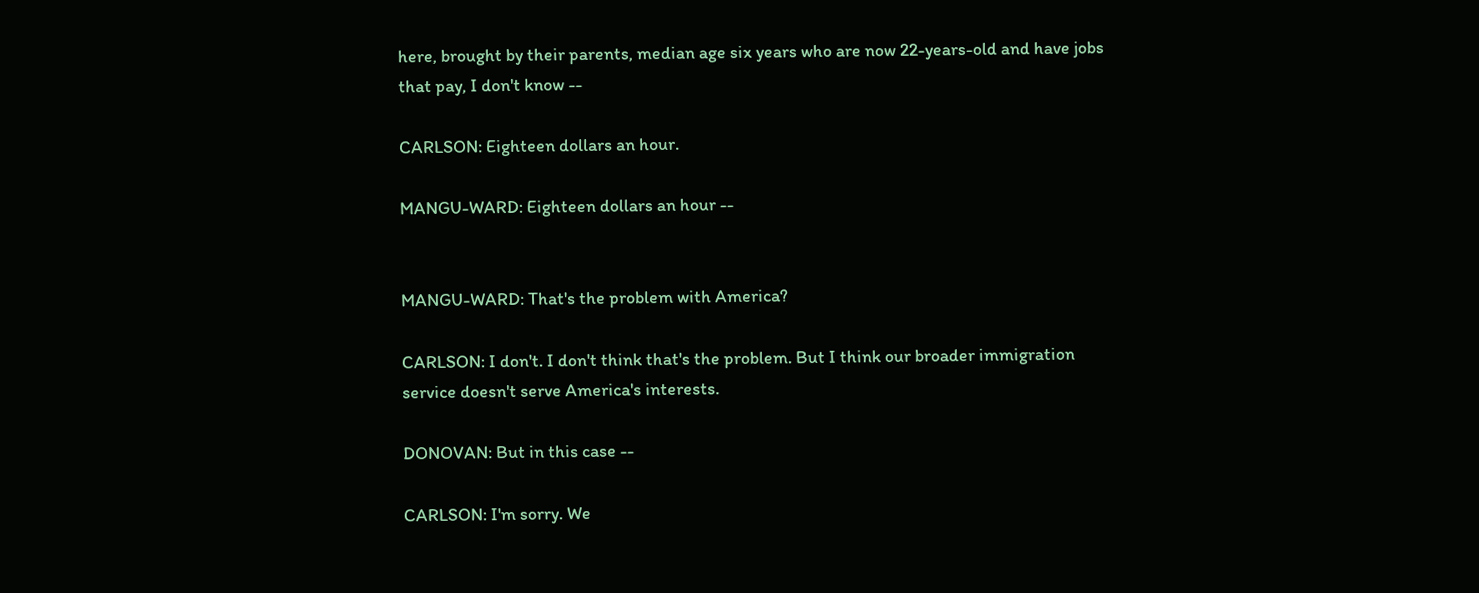here, brought by their parents, median age six years who are now 22-years-old and have jobs that pay, I don't know --

CARLSON: Eighteen dollars an hour.

MANGU-WARD: Eighteen dollars an hour --


MANGU-WARD: That's the problem with America?

CARLSON: I don't. I don't think that's the problem. But I think our broader immigration service doesn't serve America's interests.

DONOVAN: But in this case --

CARLSON: I'm sorry. We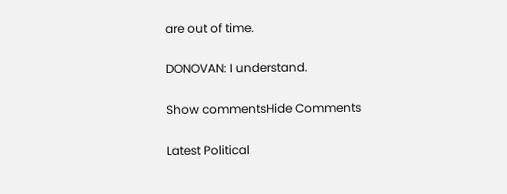are out of time.

DONOVAN: I understand.

Show commentsHide Comments

Latest Political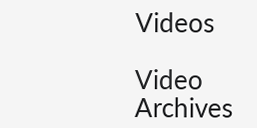Videos

Video Archives